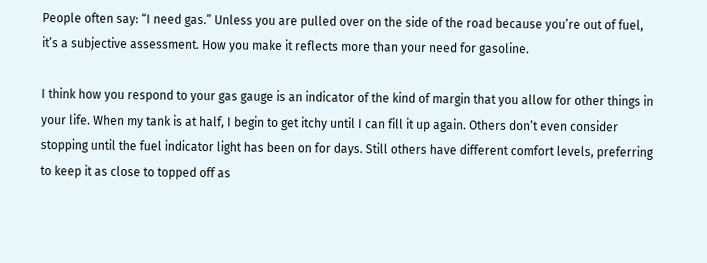People often say: “I need gas.” Unless you are pulled over on the side of the road because you’re out of fuel, it’s a subjective assessment. How you make it reflects more than your need for gasoline.

I think how you respond to your gas gauge is an indicator of the kind of margin that you allow for other things in your life. When my tank is at half, I begin to get itchy until I can fill it up again. Others don’t even consider stopping until the fuel indicator light has been on for days. Still others have different comfort levels, preferring to keep it as close to topped off as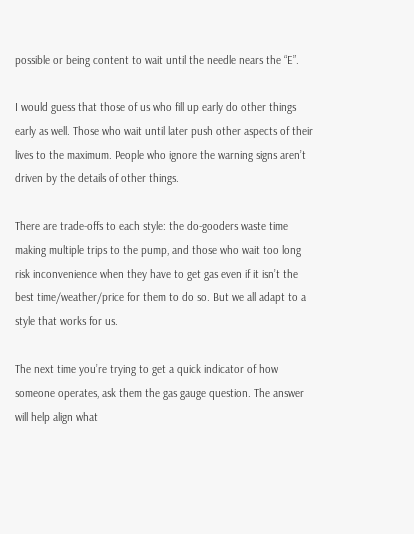possible or being content to wait until the needle nears the “E”.

I would guess that those of us who fill up early do other things early as well. Those who wait until later push other aspects of their lives to the maximum. People who ignore the warning signs aren’t driven by the details of other things.

There are trade-offs to each style: the do-gooders waste time making multiple trips to the pump, and those who wait too long risk inconvenience when they have to get gas even if it isn’t the best time/weather/price for them to do so. But we all adapt to a style that works for us.

The next time you’re trying to get a quick indicator of how someone operates, ask them the gas gauge question. The answer will help align what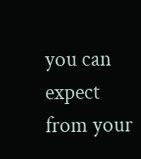you can expect from your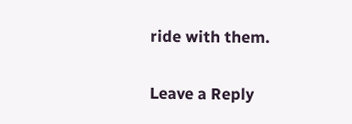ride with them.

Leave a Reply